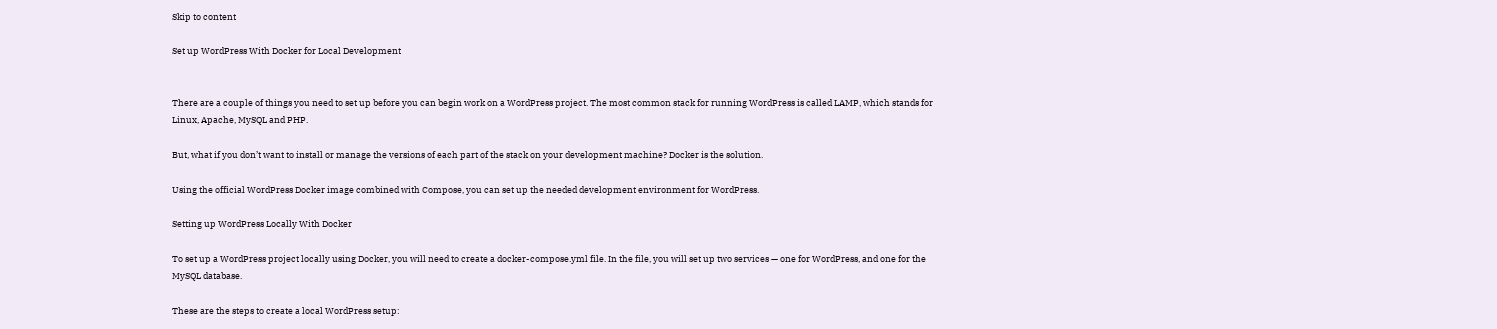Skip to content

Set up WordPress With Docker for Local Development


There are a couple of things you need to set up before you can begin work on a WordPress project. The most common stack for running WordPress is called LAMP, which stands for Linux, Apache, MySQL and PHP.

But, what if you don’t want to install or manage the versions of each part of the stack on your development machine? Docker is the solution.

Using the official WordPress Docker image combined with Compose, you can set up the needed development environment for WordPress.

Setting up WordPress Locally With Docker

To set up a WordPress project locally using Docker, you will need to create a docker-compose.yml file. In the file, you will set up two services — one for WordPress, and one for the MySQL database.

These are the steps to create a local WordPress setup: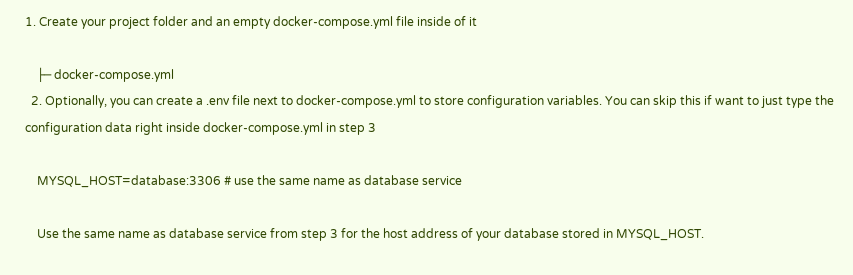1. Create your project folder and an empty docker-compose.yml file inside of it

    ├─ docker-compose.yml
  2. Optionally, you can create a .env file next to docker-compose.yml to store configuration variables. You can skip this if want to just type the configuration data right inside docker-compose.yml in step 3

    MYSQL_HOST=database:3306 # use the same name as database service

    Use the same name as database service from step 3 for the host address of your database stored in MYSQL_HOST.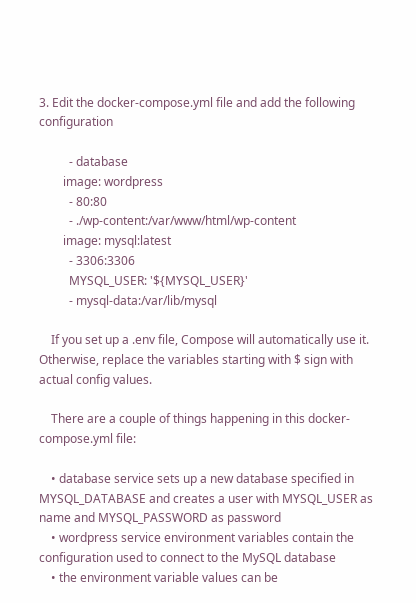3. Edit the docker-compose.yml file and add the following configuration

          - database
        image: wordpress
          - 80:80
          - ./wp-content:/var/www/html/wp-content
        image: mysql:latest
          - 3306:3306
          MYSQL_USER: '${MYSQL_USER}'
          - mysql-data:/var/lib/mysql

    If you set up a .env file, Compose will automatically use it. Otherwise, replace the variables starting with $ sign with actual config values.

    There are a couple of things happening in this docker-compose.yml file:

    • database service sets up a new database specified in MYSQL_DATABASE and creates a user with MYSQL_USER as name and MYSQL_PASSWORD as password
    • wordpress service environment variables contain the configuration used to connect to the MySQL database
    • the environment variable values can be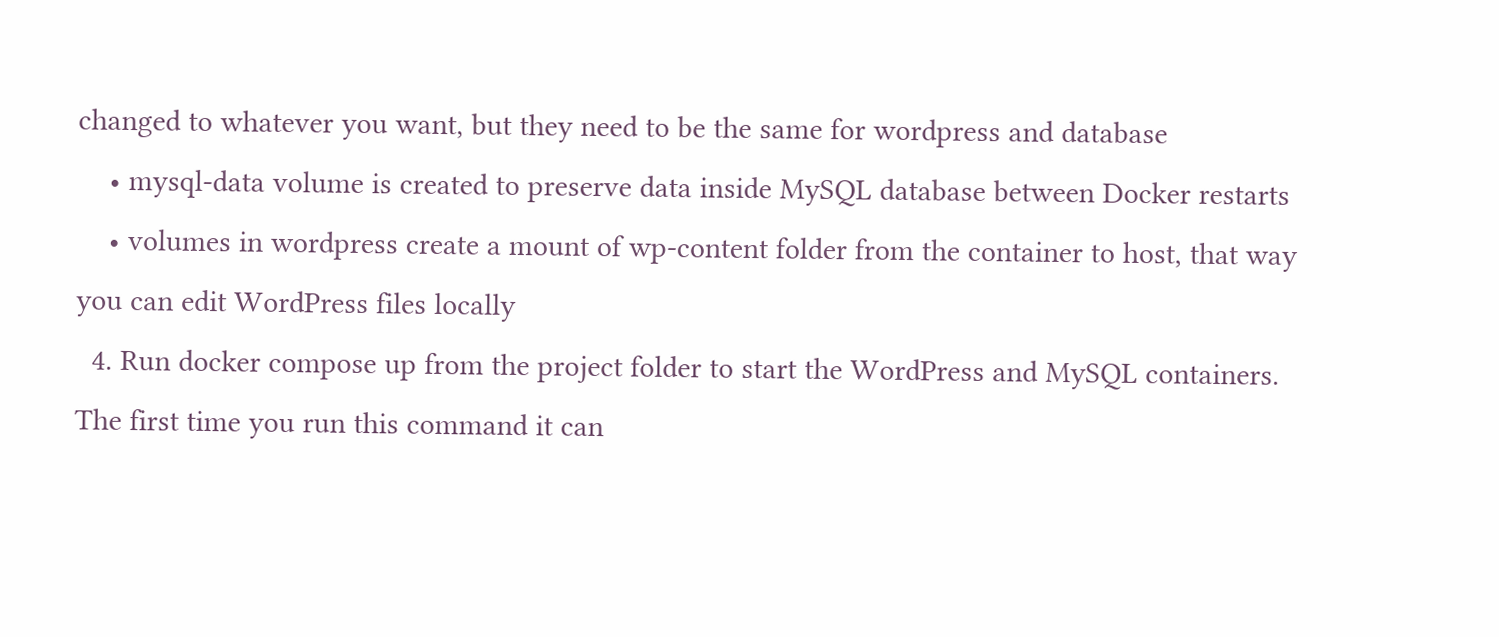changed to whatever you want, but they need to be the same for wordpress and database
    • mysql-data volume is created to preserve data inside MySQL database between Docker restarts
    • volumes in wordpress create a mount of wp-content folder from the container to host, that way you can edit WordPress files locally
  4. Run docker compose up from the project folder to start the WordPress and MySQL containers. The first time you run this command it can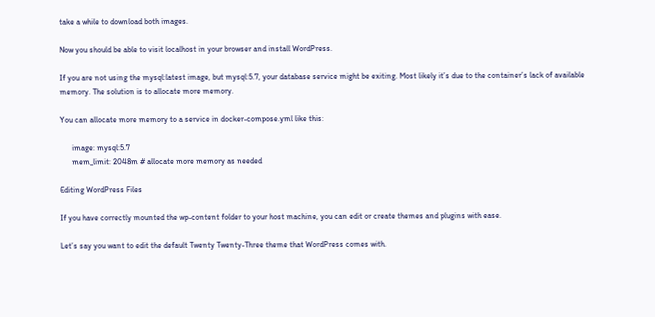take a while to download both images.

Now you should be able to visit localhost in your browser and install WordPress.

If you are not using the mysql:latest image, but mysql:5.7, your database service might be exiting. Most likely it’s due to the container’s lack of available memory. The solution is to allocate more memory.

You can allocate more memory to a service in docker-compose.yml like this:

      image: mysql:5.7
      mem_limit: 2048m # allocate more memory as needed

Editing WordPress Files

If you have correctly mounted the wp-content folder to your host machine, you can edit or create themes and plugins with ease.

Let’s say you want to edit the default Twenty Twenty-Three theme that WordPress comes with.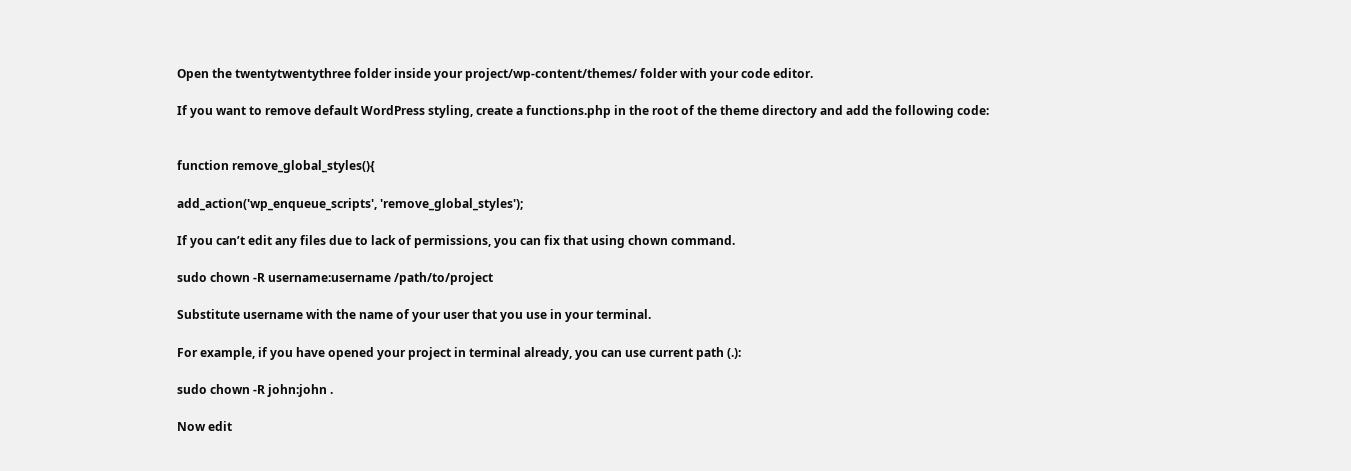Open the twentytwentythree folder inside your project/wp-content/themes/ folder with your code editor.

If you want to remove default WordPress styling, create a functions.php in the root of the theme directory and add the following code:


function remove_global_styles(){

add_action('wp_enqueue_scripts', 'remove_global_styles');

If you can’t edit any files due to lack of permissions, you can fix that using chown command.

sudo chown -R username:username /path/to/project

Substitute username with the name of your user that you use in your terminal.

For example, if you have opened your project in terminal already, you can use current path (.):

sudo chown -R john:john .

Now edit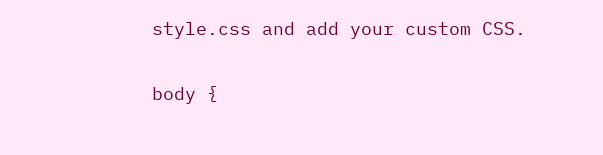style.css and add your custom CSS.

body {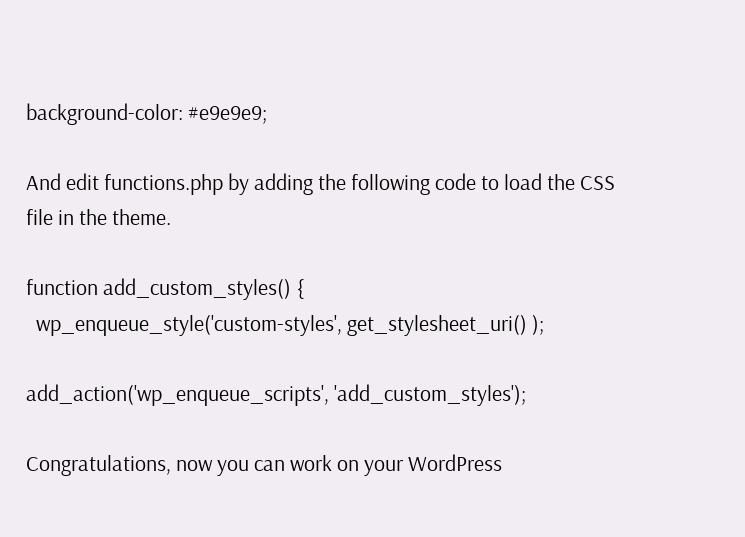background-color: #e9e9e9;

And edit functions.php by adding the following code to load the CSS file in the theme.

function add_custom_styles() {
  wp_enqueue_style('custom-styles', get_stylesheet_uri() );

add_action('wp_enqueue_scripts', 'add_custom_styles');

Congratulations, now you can work on your WordPress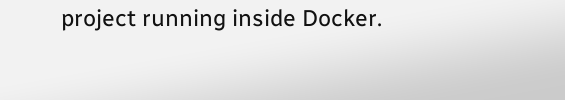project running inside Docker.